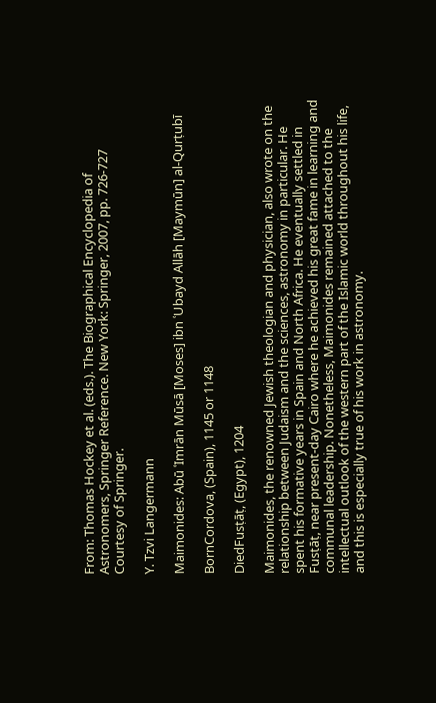From: Thomas Hockey et al. (eds.). The Biographical Encyclopedia of Astronomers, Springer Reference. New York: Springer, 2007, pp. 726-727 Courtesy of Springer.

Y. Tzvi Langermann

Maimonides: Abū ʿImrān Mūsā [Moses] ibn ʿUbayd Allāh [Maymūn] al‐Qurṭubī

BornCordova, (Spain), 1145 or 1148

DiedFusṭāṭ, (Egypt), 1204

Maimonides, the renowned Jewish theologian and physician, also wrote on the relationship between Judaism and the sciences, astronomy in particular. He spent his formative years in Spain and North Africa. He eventually settled in Fusṭāṭ, near present‐day Cairo where he achieved his great fame in learning and communal leadership. Nonetheless, Maimonides remained attached to the intellectual outlook of the western part of the Islamic world throughout his life, and this is especially true of his work in astronomy.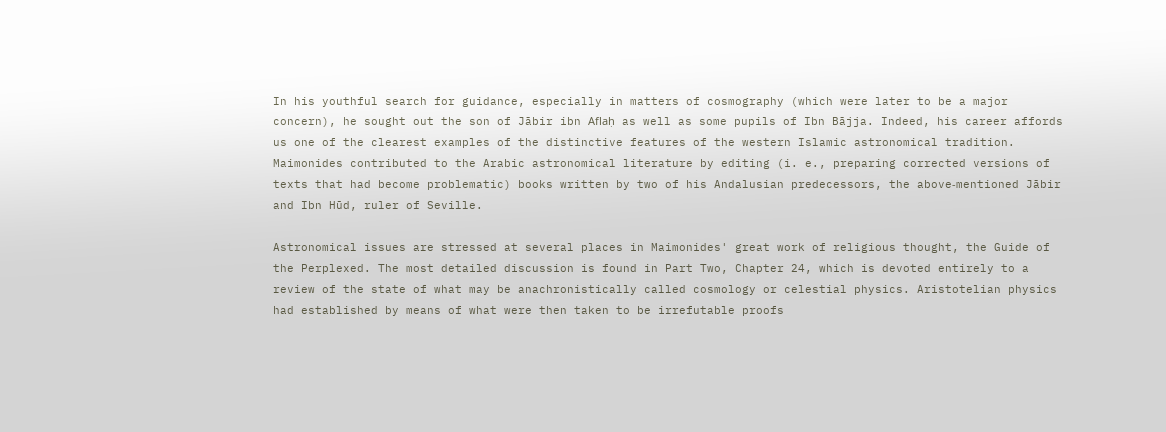In his youthful search for guidance, especially in matters of cosmography (which were later to be a major concern), he sought out the son of Jābir ibn Aflaḥ as well as some pupils of Ibn Bājja. Indeed, his career affords us one of the clearest examples of the distinctive features of the western Islamic astronomical tradition. Maimonides contributed to the Arabic astronomical literature by editing (i. e., preparing corrected versions of texts that had become problematic) books written by two of his Andalusian predecessors, the above‐mentioned Jābir and Ibn Hūd, ruler of Seville.

Astronomical issues are stressed at several places in Maimonides' great work of religious thought, the Guide of the Perplexed. The most detailed discussion is found in Part Two, Chapter 24, which is devoted entirely to a review of the state of what may be anachronistically called cosmology or celestial physics. Aristotelian physics had established by means of what were then taken to be irrefutable proofs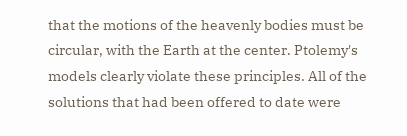that the motions of the heavenly bodies must be circular, with the Earth at the center. Ptolemy's models clearly violate these principles. All of the solutions that had been offered to date were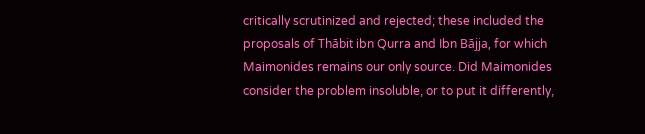critically scrutinized and rejected; these included the proposals of Thābit ibn Qurra and Ibn Bājja, for which Maimonides remains our only source. Did Maimonides consider the problem insoluble, or to put it differently,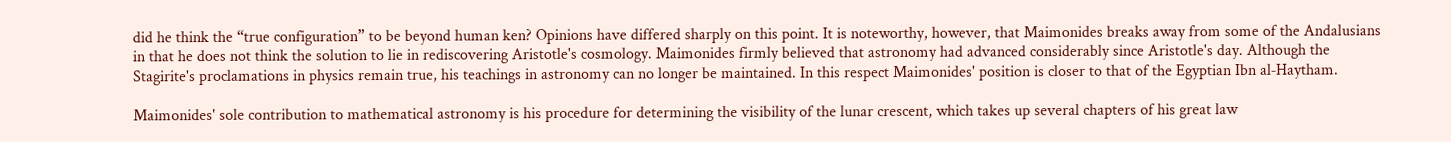did he think the “true configuration” to be beyond human ken? Opinions have differed sharply on this point. It is noteworthy, however, that Maimonides breaks away from some of the Andalusians in that he does not think the solution to lie in rediscovering Aristotle's cosmology. Maimonides firmly believed that astronomy had advanced considerably since Aristotle's day. Although the Stagirite's proclamations in physics remain true, his teachings in astronomy can no longer be maintained. In this respect Maimonides' position is closer to that of the Egyptian Ibn al‐Haytham.

Maimonides' sole contribution to mathematical astronomy is his procedure for determining the visibility of the lunar crescent, which takes up several chapters of his great law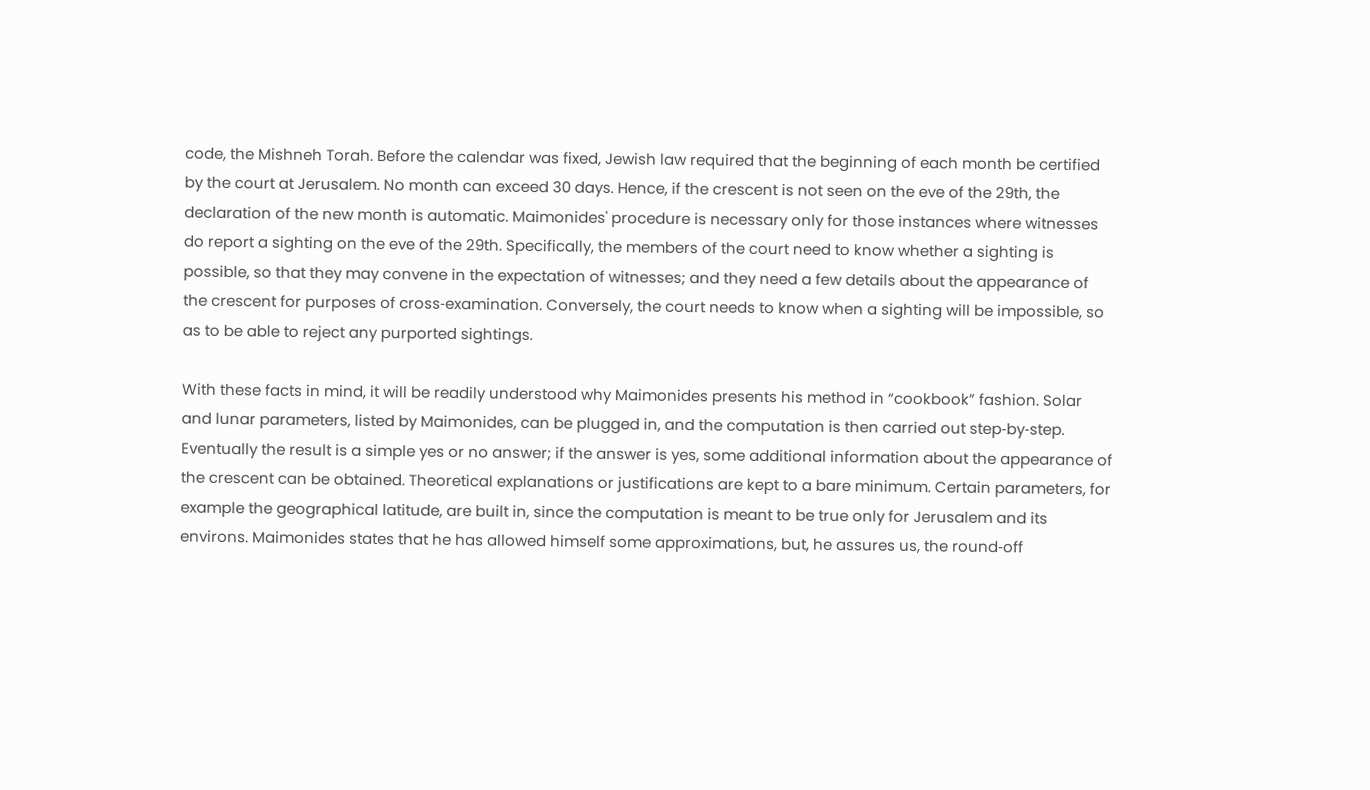code, the Mishneh Torah. Before the calendar was fixed, Jewish law required that the beginning of each month be certified by the court at Jerusalem. No month can exceed 30 days. Hence, if the crescent is not seen on the eve of the 29th, the declaration of the new month is automatic. Maimonides' procedure is necessary only for those instances where witnesses do report a sighting on the eve of the 29th. Specifically, the members of the court need to know whether a sighting is possible, so that they may convene in the expectation of witnesses; and they need a few details about the appearance of the crescent for purposes of cross‐examination. Conversely, the court needs to know when a sighting will be impossible, so as to be able to reject any purported sightings.

With these facts in mind, it will be readily understood why Maimonides presents his method in “cookbook” fashion. Solar and lunar parameters, listed by Maimonides, can be plugged in, and the computation is then carried out step‐by‐step. Eventually the result is a simple yes or no answer; if the answer is yes, some additional information about the appearance of the crescent can be obtained. Theoretical explanations or justifications are kept to a bare minimum. Certain parameters, for example the geographical latitude, are built in, since the computation is meant to be true only for Jerusalem and its environs. Maimonides states that he has allowed himself some approximations, but, he assures us, the round‐off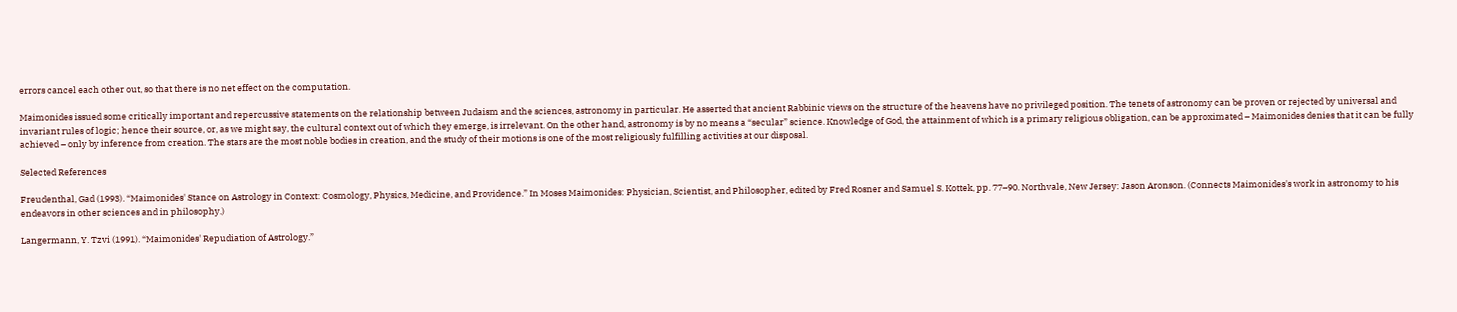errors cancel each other out, so that there is no net effect on the computation.

Maimonides issued some critically important and repercussive statements on the relationship between Judaism and the sciences, astronomy in particular. He asserted that ancient Rabbinic views on the structure of the heavens have no privileged position. The tenets of astronomy can be proven or rejected by universal and invariant rules of logic; hence their source, or, as we might say, the cultural context out of which they emerge, is irrelevant. On the other hand, astronomy is by no means a “secular” science. Knowledge of God, the attainment of which is a primary religious obligation, can be approximated – Maimonides denies that it can be fully achieved – only by inference from creation. The stars are the most noble bodies in creation, and the study of their motions is one of the most religiously fulfilling activities at our disposal.

Selected References

Freudenthal, Gad (1993). “Maimonides' Stance on Astrology in Context: Cosmology, Physics, Medicine, and Providence.” In Moses Maimonides: Physician, Scientist, and Philosopher, edited by Fred Rosner and Samuel S. Kottek, pp. 77–90. Northvale, New Jersey: Jason Aronson. (Connects Maimonides's work in astronomy to his endeavors in other sciences and in philosophy.)

Langermann, Y. Tzvi (1991). “Maimonides' Repudiation of Astrology.”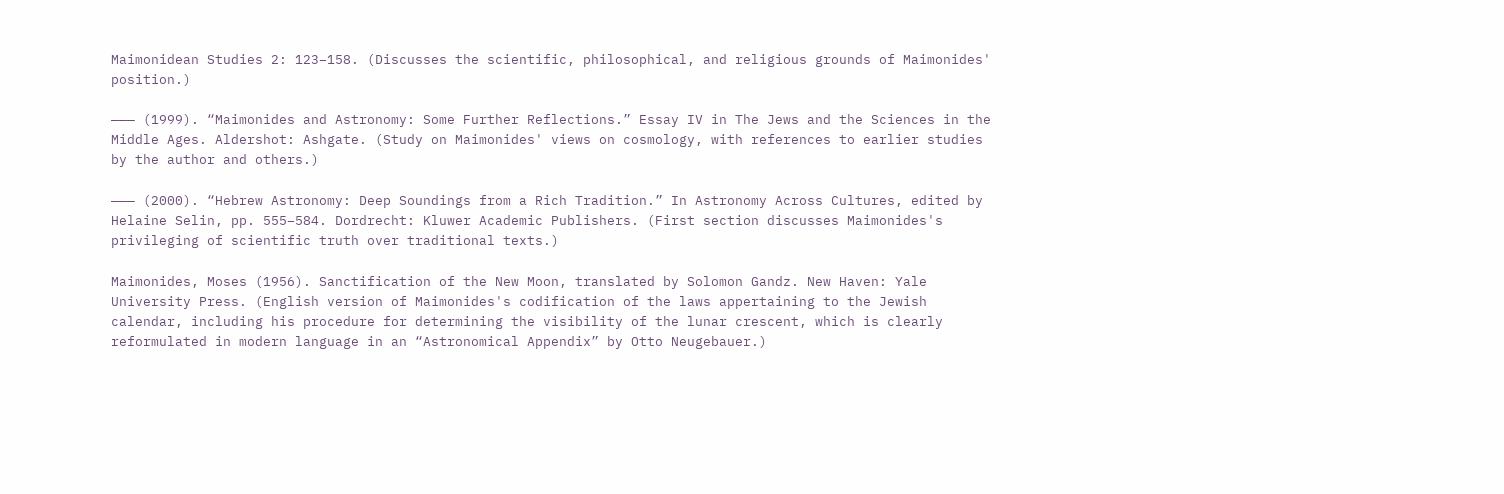Maimonidean Studies 2: 123–158. (Discusses the scientific, philosophical, and religious grounds of Maimonides' position.)

——— (1999). “Maimonides and Astronomy: Some Further Reflections.” Essay IV in The Jews and the Sciences in the Middle Ages. Aldershot: Ashgate. (Study on Maimonides' views on cosmology, with references to earlier studies by the author and others.)

——— (2000). “Hebrew Astronomy: Deep Soundings from a Rich Tradition.” In Astronomy Across Cultures, edited by Helaine Selin, pp. 555–584. Dordrecht: Kluwer Academic Publishers. (First section discusses Maimonides's privileging of scientific truth over traditional texts.)

Maimonides, Moses (1956). Sanctification of the New Moon, translated by Solomon Gandz. New Haven: Yale University Press. (English version of Maimonides's codification of the laws appertaining to the Jewish calendar, including his procedure for determining the visibility of the lunar crescent, which is clearly reformulated in modern language in an “Astronomical Appendix” by Otto Neugebauer.)